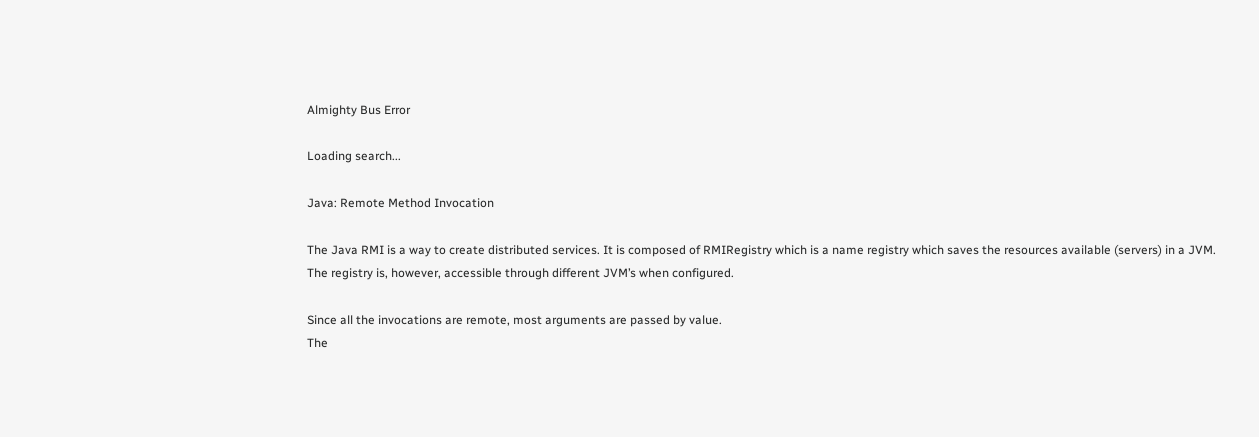Almighty Bus Error

Loading search...

Java: Remote Method Invocation

The Java RMI is a way to create distributed services. It is composed of RMIRegistry which is a name registry which saves the resources available (servers) in a JVM. The registry is, however, accessible through different JVM’s when configured.

Since all the invocations are remote, most arguments are passed by value.
The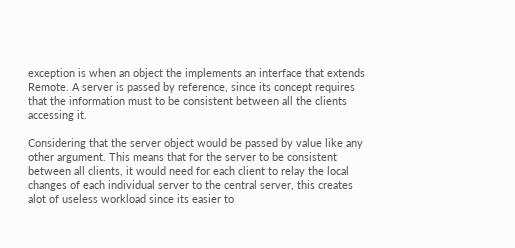exception is when an object the implements an interface that extends Remote. A server is passed by reference, since its concept requires that the information must to be consistent between all the clients accessing it.

Considering that the server object would be passed by value like any other argument. This means that for the server to be consistent between all clients, it would need for each client to relay the local changes of each individual server to the central server, this creates alot of useless workload since its easier to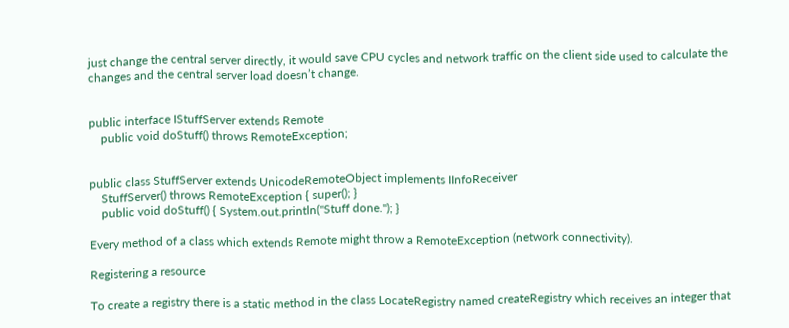just change the central server directly, it would save CPU cycles and network traffic on the client side used to calculate the changes and the central server load doesn’t change.


public interface IStuffServer extends Remote
    public void doStuff() throws RemoteException;


public class StuffServer extends UnicodeRemoteObject implements IInfoReceiver
    StuffServer() throws RemoteException { super(); }
    public void doStuff() { System.out.println("Stuff done."); }

Every method of a class which extends Remote might throw a RemoteException (network connectivity).

Registering a resource

To create a registry there is a static method in the class LocateRegistry named createRegistry which receives an integer that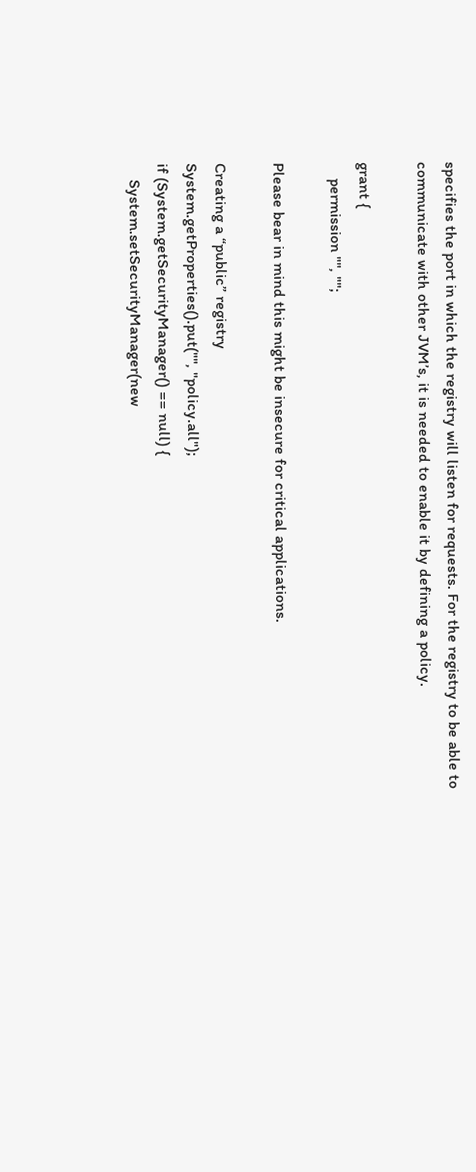specifies the port in which the registry will listen for requests. For the registry to be able to communicate with other JVM’s, it is needed to enable it by defining a policy.

grant {
    permission "", "";

Please bear in mind this might be insecure for critical applications.

Creating a “public” registry
System.getProperties().put("", "policy.all");
if (System.getSecurityManager() == null) {
    System.setSecurityManager(new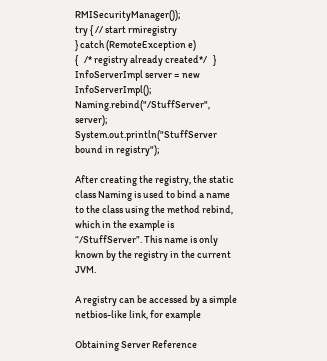RMISecurityManager());
try { // start rmiregistry
} catch (RemoteException e)
{   /* registry already created*/   }
InfoServerImpl server = new InfoServerImpl();
Naming.rebind("/StuffServer", server);
System.out.println("StuffServer bound in registry");

After creating the registry, the static class Naming is used to bind a name to the class using the method rebind, which in the example is “/StuffServer”. This name is only known by the registry in the current JVM.

A registry can be accessed by a simple netbios-like link, for example

Obtaining Server Reference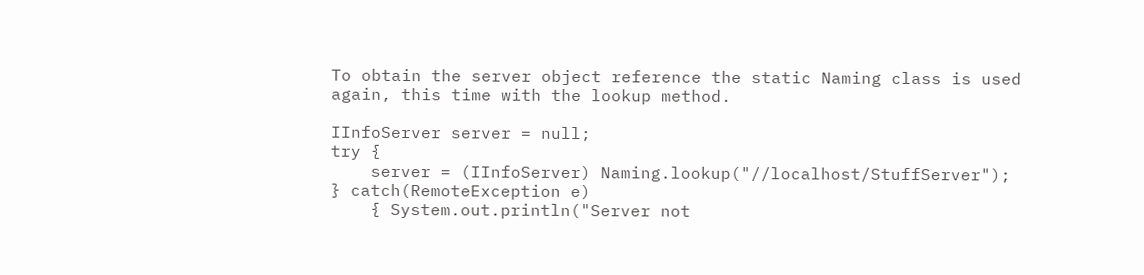To obtain the server object reference the static Naming class is used again, this time with the lookup method.

IInfoServer server = null;
try {
    server = (IInfoServer) Naming.lookup("//localhost/StuffServer");
} catch(RemoteException e)
    { System.out.println("Server not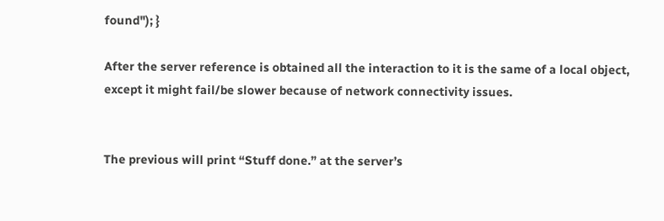found"); }

After the server reference is obtained all the interaction to it is the same of a local object, except it might fail/be slower because of network connectivity issues.


The previous will print “Stuff done.” at the server’s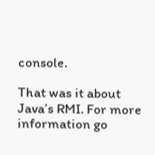console.

That was it about Java’s RMI. For more information go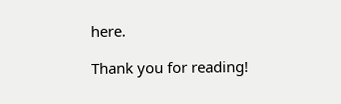here.

Thank you for reading!